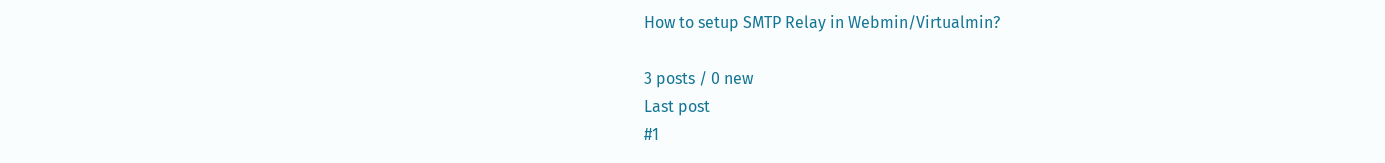How to setup SMTP Relay in Webmin/Virtualmin?

3 posts / 0 new
Last post
#1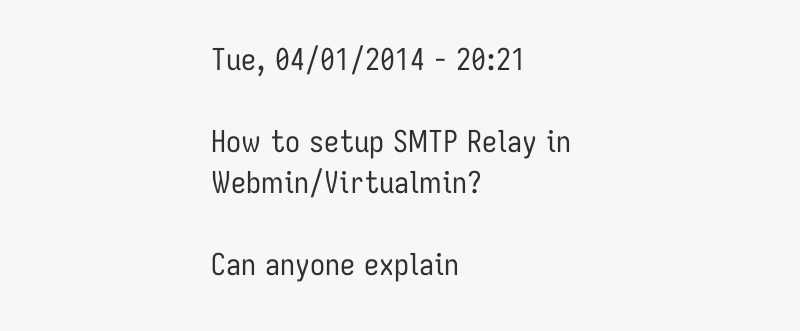Tue, 04/01/2014 - 20:21

How to setup SMTP Relay in Webmin/Virtualmin?

Can anyone explain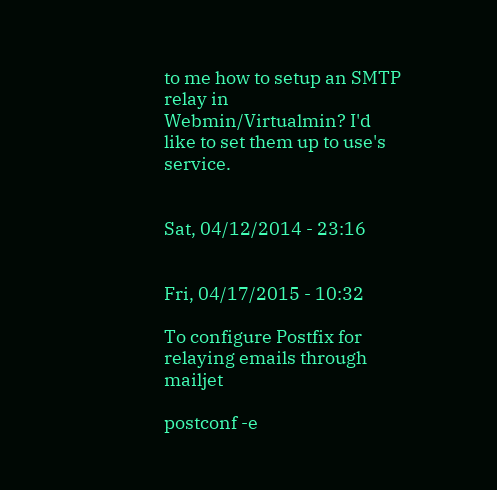to me how to setup an SMTP relay in Webmin/Virtualmin? I'd like to set them up to use's service.


Sat, 04/12/2014 - 23:16


Fri, 04/17/2015 - 10:32

To configure Postfix for relaying emails through mailjet

postconf -e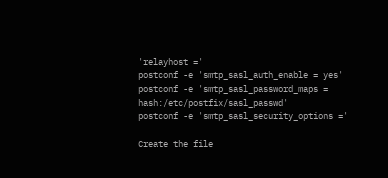'relayhost ='
postconf -e 'smtp_sasl_auth_enable = yes'
postconf -e 'smtp_sasl_password_maps = hash:/etc/postfix/sasl_passwd'
postconf -e 'smtp_sasl_security_options ='

Create the file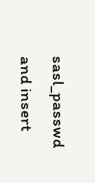sasl_passwd and insert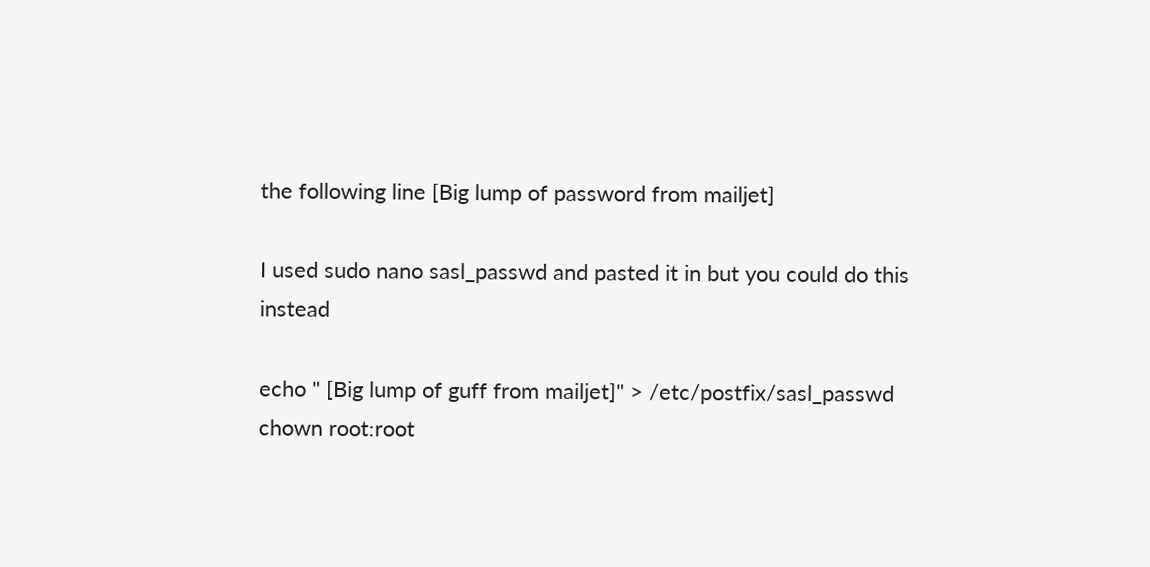the following line [Big lump of password from mailjet]

I used sudo nano sasl_passwd and pasted it in but you could do this instead

echo " [Big lump of guff from mailjet]" > /etc/postfix/sasl_passwd
chown root:root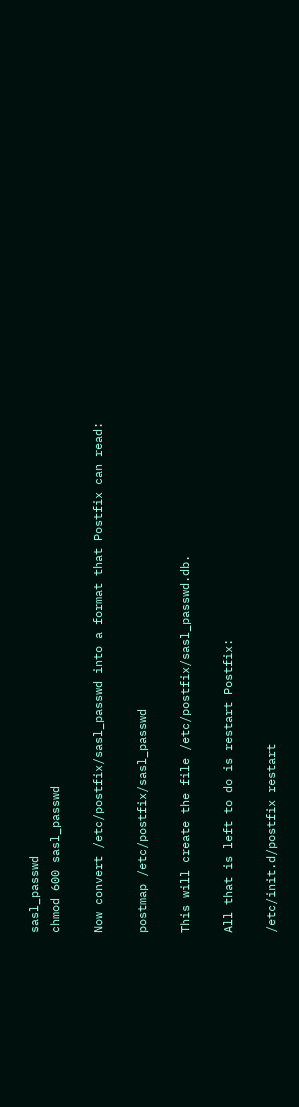sasl_passwd
chmod 600 sasl_passwd

Now convert /etc/postfix/sasl_passwd into a format that Postfix can read:

postmap /etc/postfix/sasl_passwd

This will create the file /etc/postfix/sasl_passwd.db.

All that is left to do is restart Postfix:

/etc/init.d/postfix restart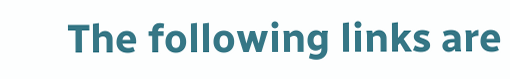The following links are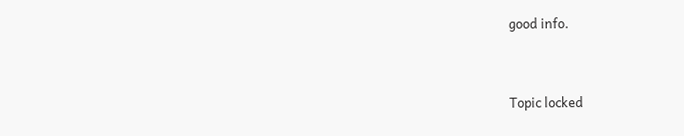good info.


Topic locked